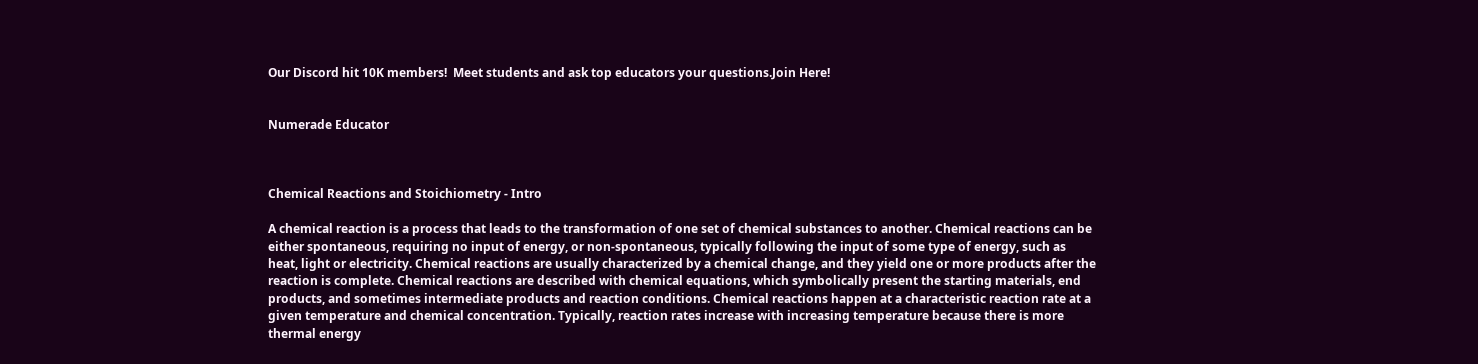Our Discord hit 10K members!  Meet students and ask top educators your questions.Join Here!


Numerade Educator



Chemical Reactions and Stoichiometry - Intro

A chemical reaction is a process that leads to the transformation of one set of chemical substances to another. Chemical reactions can be either spontaneous, requiring no input of energy, or non-spontaneous, typically following the input of some type of energy, such as heat, light or electricity. Chemical reactions are usually characterized by a chemical change, and they yield one or more products after the reaction is complete. Chemical reactions are described with chemical equations, which symbolically present the starting materials, end products, and sometimes intermediate products and reaction conditions. Chemical reactions happen at a characteristic reaction rate at a given temperature and chemical concentration. Typically, reaction rates increase with increasing temperature because there is more thermal energy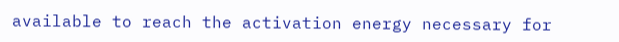available to reach the activation energy necessary for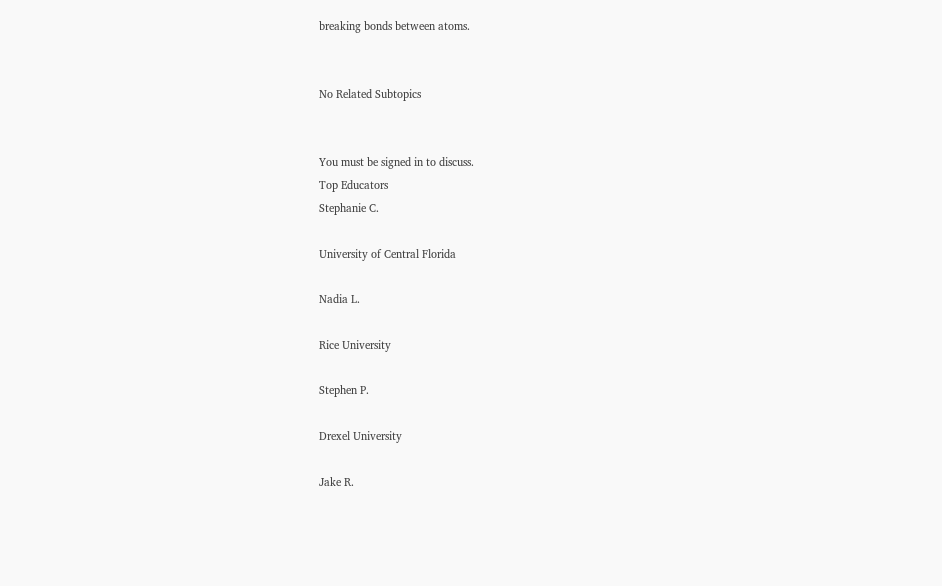breaking bonds between atoms.


No Related Subtopics


You must be signed in to discuss.
Top Educators
Stephanie C.

University of Central Florida

Nadia L.

Rice University

Stephen P.

Drexel University

Jake R.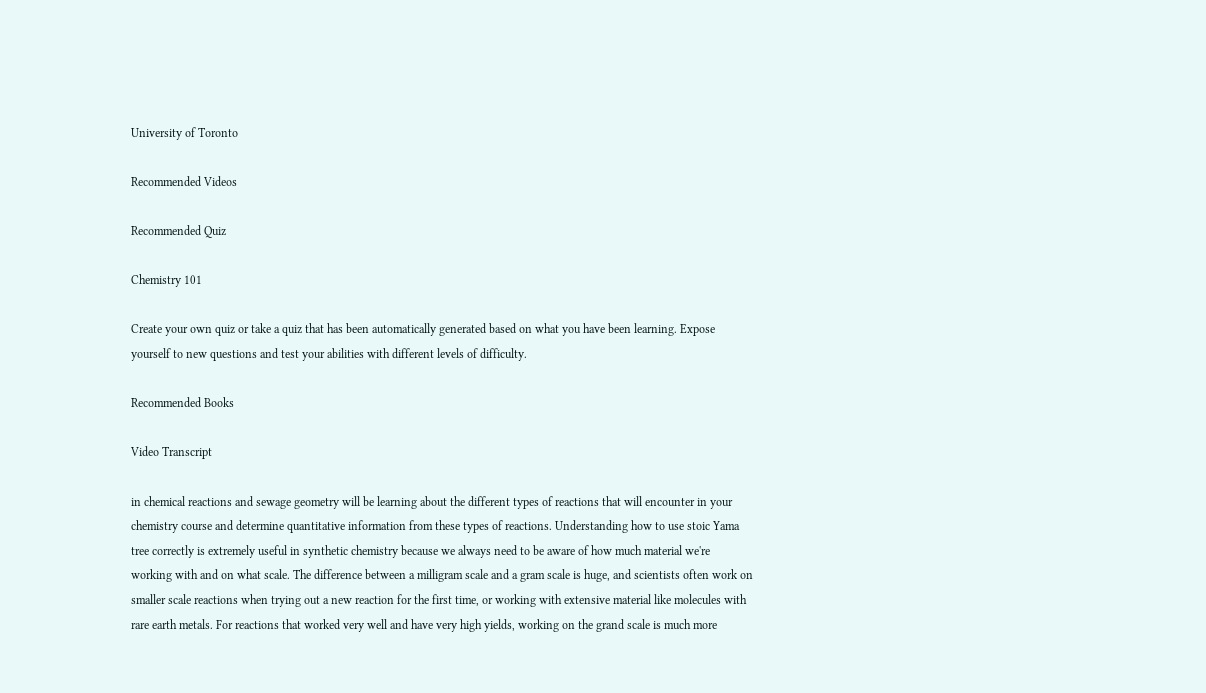University of Toronto

Recommended Videos

Recommended Quiz

Chemistry 101

Create your own quiz or take a quiz that has been automatically generated based on what you have been learning. Expose yourself to new questions and test your abilities with different levels of difficulty.

Recommended Books

Video Transcript

in chemical reactions and sewage geometry will be learning about the different types of reactions that will encounter in your chemistry course and determine quantitative information from these types of reactions. Understanding how to use stoic Yama tree correctly is extremely useful in synthetic chemistry because we always need to be aware of how much material we're working with and on what scale. The difference between a milligram scale and a gram scale is huge, and scientists often work on smaller scale reactions when trying out a new reaction for the first time, or working with extensive material like molecules with rare earth metals. For reactions that worked very well and have very high yields, working on the grand scale is much more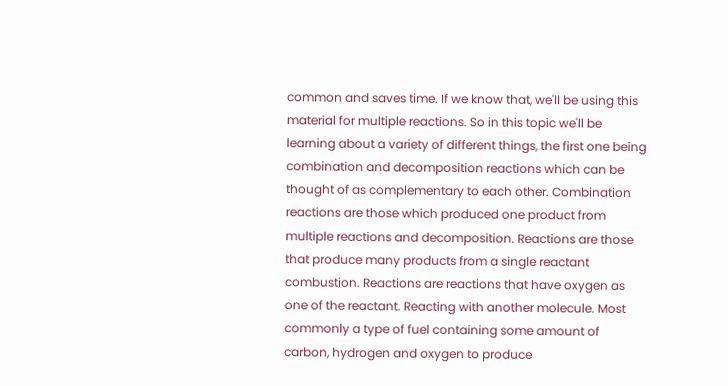common and saves time. If we know that, we'll be using this material for multiple reactions. So in this topic we'll be learning about a variety of different things, the first one being combination and decomposition reactions which can be thought of as complementary to each other. Combination reactions are those which produced one product from multiple reactions and decomposition. Reactions are those that produce many products from a single reactant combustion. Reactions are reactions that have oxygen as one of the reactant. Reacting with another molecule. Most commonly a type of fuel containing some amount of carbon, hydrogen and oxygen to produce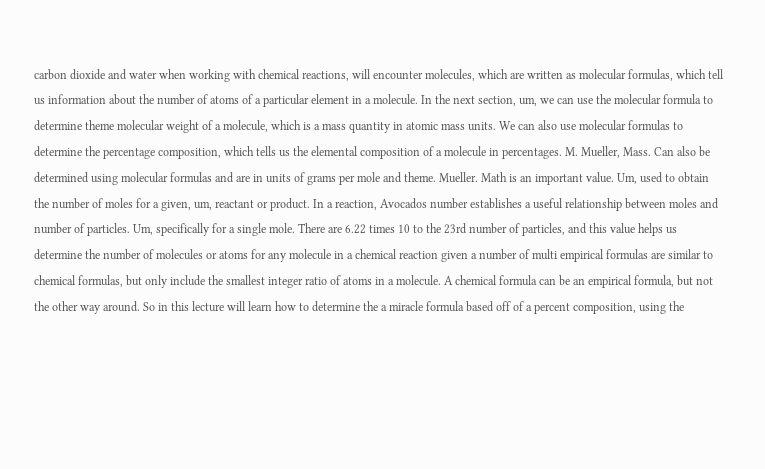carbon dioxide and water when working with chemical reactions, will encounter molecules, which are written as molecular formulas, which tell us information about the number of atoms of a particular element in a molecule. In the next section, um, we can use the molecular formula to determine theme molecular weight of a molecule, which is a mass quantity in atomic mass units. We can also use molecular formulas to determine the percentage composition, which tells us the elemental composition of a molecule in percentages. M. Mueller, Mass. Can also be determined using molecular formulas and are in units of grams per mole and theme. Mueller. Math is an important value. Um, used to obtain the number of moles for a given, um, reactant or product. In a reaction, Avocados number establishes a useful relationship between moles and number of particles. Um, specifically for a single mole. There are 6.22 times 10 to the 23rd number of particles, and this value helps us determine the number of molecules or atoms for any molecule in a chemical reaction given a number of multi empirical formulas are similar to chemical formulas, but only include the smallest integer ratio of atoms in a molecule. A chemical formula can be an empirical formula, but not the other way around. So in this lecture will learn how to determine the a miracle formula based off of a percent composition, using the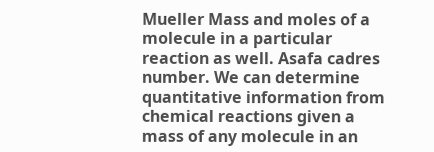Mueller Mass and moles of a molecule in a particular reaction as well. Asafa cadres number. We can determine quantitative information from chemical reactions given a mass of any molecule in an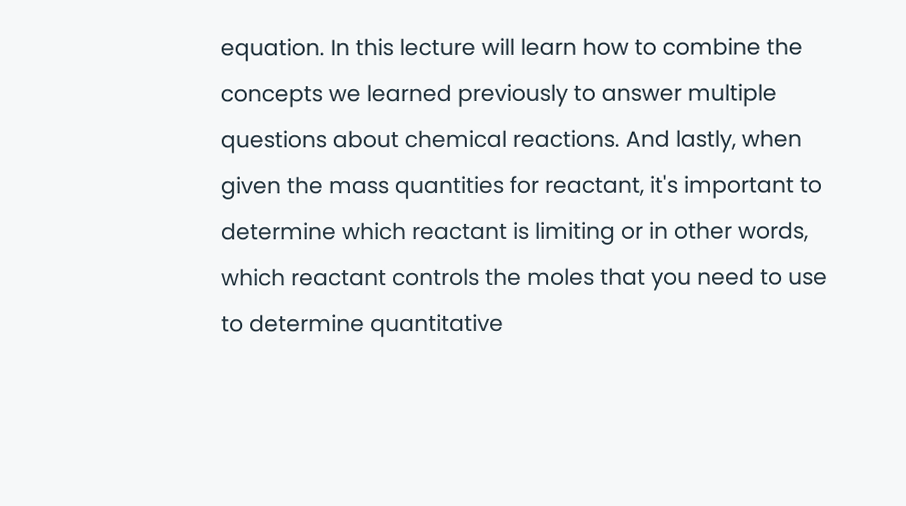equation. In this lecture will learn how to combine the concepts we learned previously to answer multiple questions about chemical reactions. And lastly, when given the mass quantities for reactant, it's important to determine which reactant is limiting or in other words, which reactant controls the moles that you need to use to determine quantitative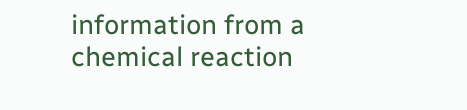information from a chemical reaction